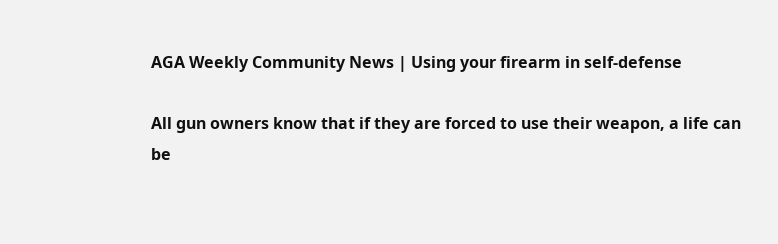AGA Weekly Community News | Using your firearm in self-defense

All gun owners know that if they are forced to use their weapon, a life can be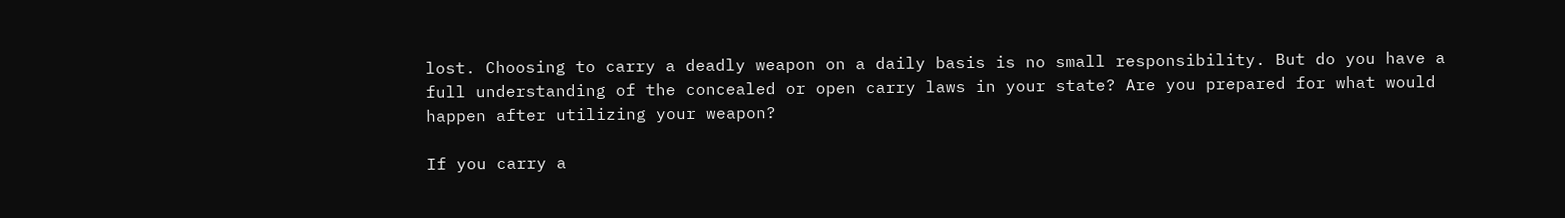lost. Choosing to carry a deadly weapon on a daily basis is no small responsibility. But do you have a full understanding of the concealed or open carry laws in your state? Are you prepared for what would happen after utilizing your weapon?

If you carry a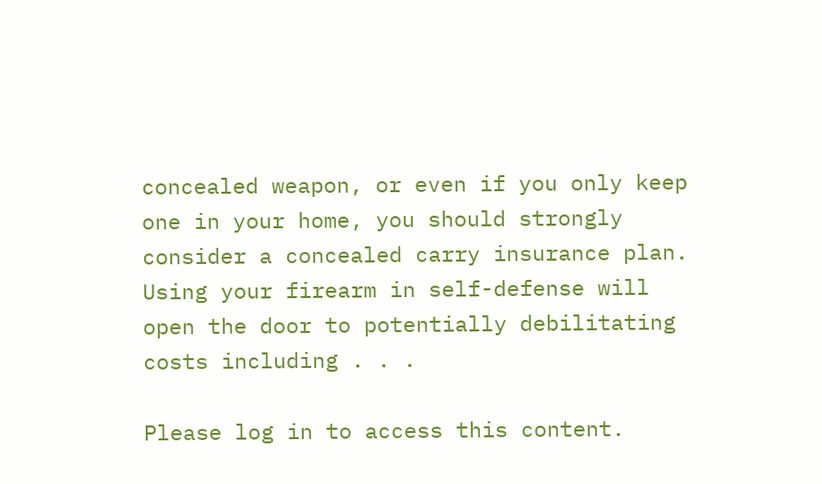concealed weapon, or even if you only keep one in your home, you should strongly consider a concealed carry insurance plan. Using your firearm in self-defense will open the door to potentially debilitating costs including . . .

Please log in to access this content.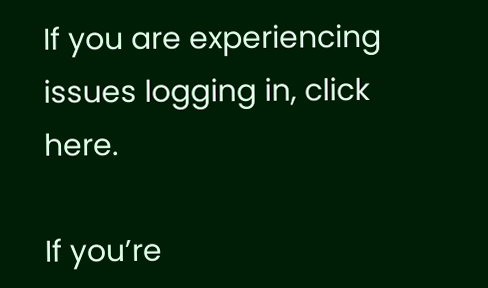If you are experiencing issues logging in, click here.

If you’re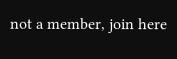not a member, join here